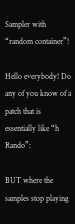Sampler with “random container”!

Hello everybody! Do any of you know of a patch that is essentially like “h Rando”:

BUT where the samples stop playing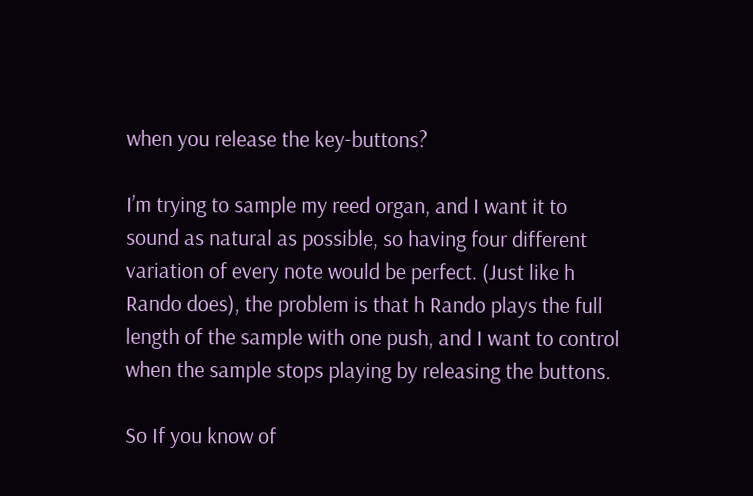when you release the key-buttons?

I’m trying to sample my reed organ, and I want it to sound as natural as possible, so having four different variation of every note would be perfect. (Just like h Rando does), the problem is that h Rando plays the full length of the sample with one push, and I want to control when the sample stops playing by releasing the buttons.

So If you know of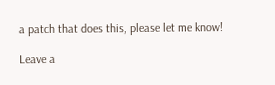a patch that does this, please let me know!

Leave a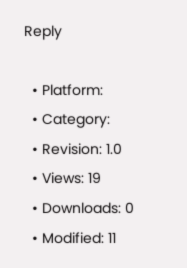Reply

  • Platform:
  • Category:
  • Revision: 1.0
  • Views: 19
  • Downloads: 0
  • Modified: 11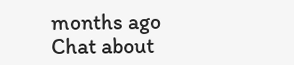months ago
Chat about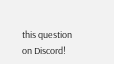this question on Discord!